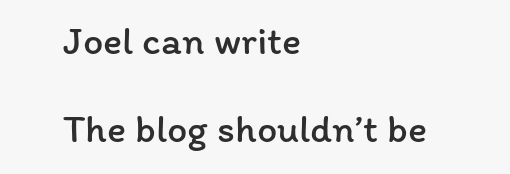Joel can write

The blog shouldn’t be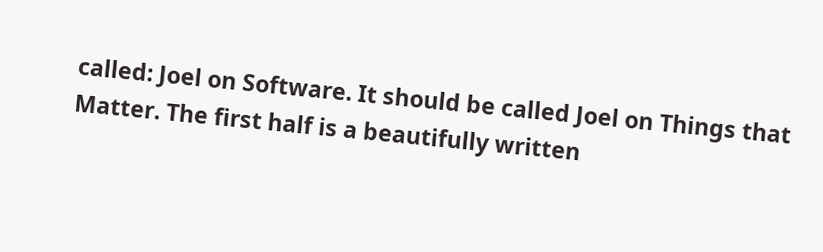called: Joel on Software. It should be called Joel on Things that Matter. The first half is a beautifully written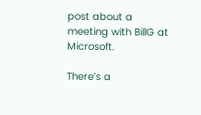post about a meeting with BillG at Microsoft.

There’s a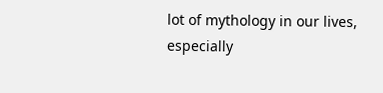lot of mythology in our lives, especially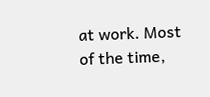at work. Most of the time,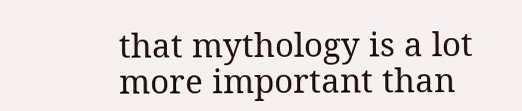that mythology is a lot more important than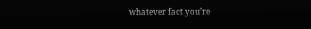whatever fact you’re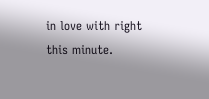in love with right this minute.